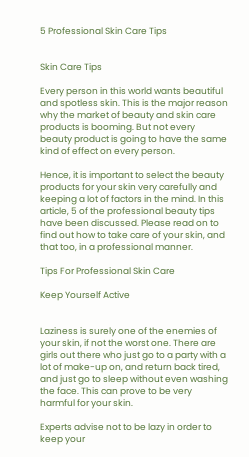5 Professional Skin Care Tips


Skin Care Tips

Every person in this world wants beautiful and spotless skin. This is the major reason why the market of beauty and skin care products is booming. But not every beauty product is going to have the same kind of effect on every person.

Hence, it is important to select the beauty products for your skin very carefully and keeping a lot of factors in the mind. In this article, 5 of the professional beauty tips have been discussed. Please read on to find out how to take care of your skin, and that too, in a professional manner.

Tips For Professional Skin Care

Keep Yourself Active


Laziness is surely one of the enemies of your skin, if not the worst one. There are girls out there who just go to a party with a lot of make-up on, and return back tired, and just go to sleep without even washing the face. This can prove to be very harmful for your skin.

Experts advise not to be lazy in order to keep your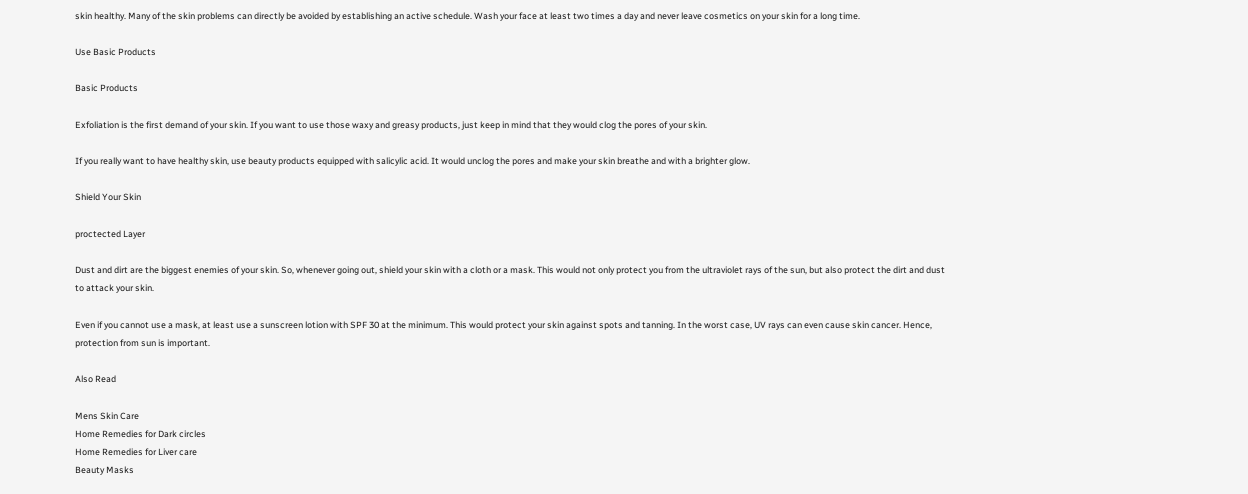skin healthy. Many of the skin problems can directly be avoided by establishing an active schedule. Wash your face at least two times a day and never leave cosmetics on your skin for a long time.

Use Basic Products

Basic Products

Exfoliation is the first demand of your skin. If you want to use those waxy and greasy products, just keep in mind that they would clog the pores of your skin.

If you really want to have healthy skin, use beauty products equipped with salicylic acid. It would unclog the pores and make your skin breathe and with a brighter glow.

Shield Your Skin

proctected Layer

Dust and dirt are the biggest enemies of your skin. So, whenever going out, shield your skin with a cloth or a mask. This would not only protect you from the ultraviolet rays of the sun, but also protect the dirt and dust to attack your skin.

Even if you cannot use a mask, at least use a sunscreen lotion with SPF 30 at the minimum. This would protect your skin against spots and tanning. In the worst case, UV rays can even cause skin cancer. Hence, protection from sun is important.

Also Read

Mens Skin Care
Home Remedies for Dark circles
Home Remedies for Liver care
Beauty Masks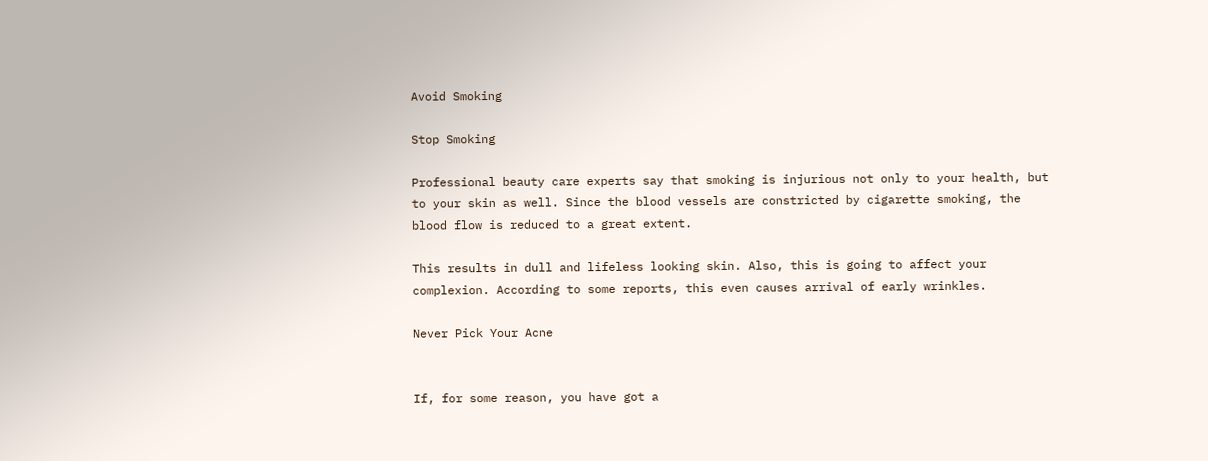Avoid Smoking

Stop Smoking

Professional beauty care experts say that smoking is injurious not only to your health, but to your skin as well. Since the blood vessels are constricted by cigarette smoking, the blood flow is reduced to a great extent.

This results in dull and lifeless looking skin. Also, this is going to affect your complexion. According to some reports, this even causes arrival of early wrinkles.

Never Pick Your Acne


If, for some reason, you have got a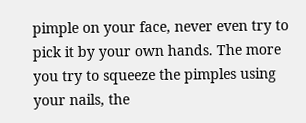pimple on your face, never even try to pick it by your own hands. The more you try to squeeze the pimples using your nails, the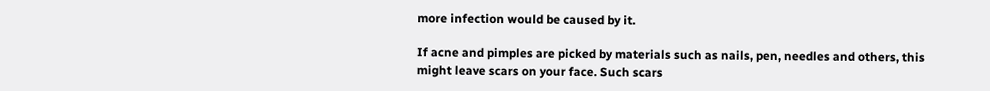more infection would be caused by it.

If acne and pimples are picked by materials such as nails, pen, needles and others, this might leave scars on your face. Such scars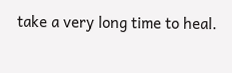take a very long time to heal.